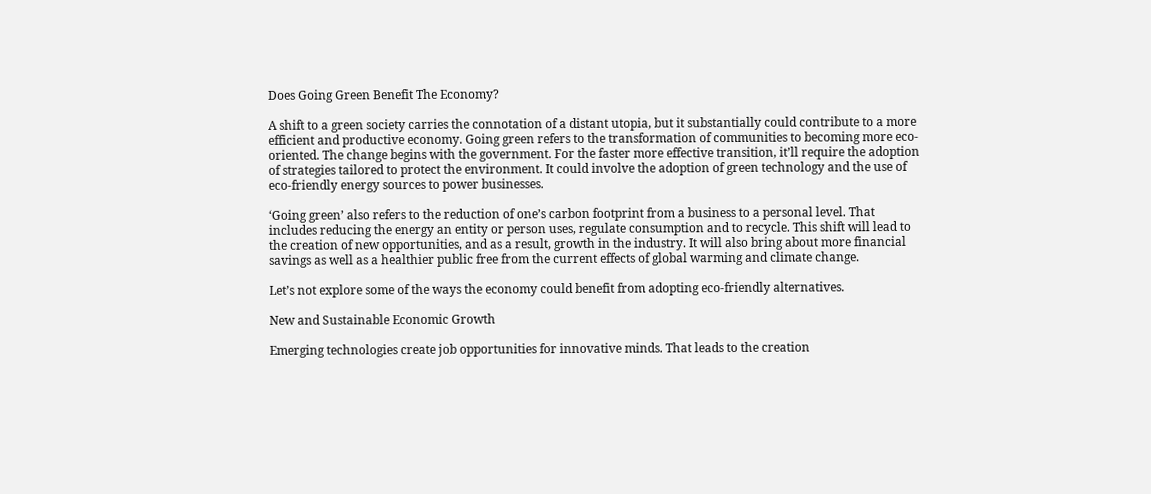Does Going Green Benefit The Economy?

A shift to a green society carries the connotation of a distant utopia, but it substantially could contribute to a more efficient and productive economy. Going green refers to the transformation of communities to becoming more eco-oriented. The change begins with the government. For the faster more effective transition, it’ll require the adoption of strategies tailored to protect the environment. It could involve the adoption of green technology and the use of eco-friendly energy sources to power businesses.

‘Going green’ also refers to the reduction of one’s carbon footprint from a business to a personal level. That includes reducing the energy an entity or person uses, regulate consumption and to recycle. This shift will lead to the creation of new opportunities, and as a result, growth in the industry. It will also bring about more financial savings as well as a healthier public free from the current effects of global warming and climate change.

Let’s not explore some of the ways the economy could benefit from adopting eco-friendly alternatives.

New and Sustainable Economic Growth

Emerging technologies create job opportunities for innovative minds. That leads to the creation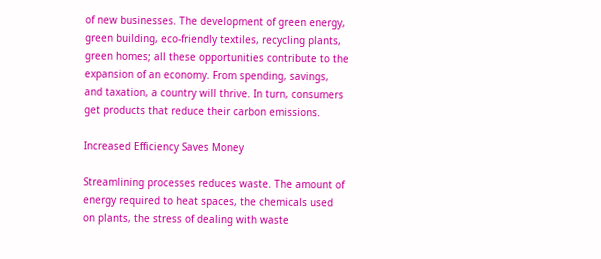of new businesses. The development of green energy, green building, eco-friendly textiles, recycling plants, green homes; all these opportunities contribute to the expansion of an economy. From spending, savings, and taxation, a country will thrive. In turn, consumers get products that reduce their carbon emissions.

Increased Efficiency Saves Money

Streamlining processes reduces waste. The amount of energy required to heat spaces, the chemicals used on plants, the stress of dealing with waste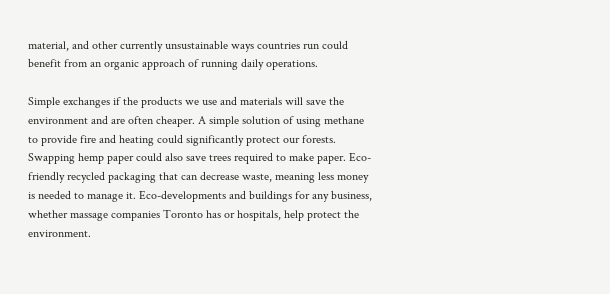material, and other currently unsustainable ways countries run could benefit from an organic approach of running daily operations.

Simple exchanges if the products we use and materials will save the environment and are often cheaper. A simple solution of using methane to provide fire and heating could significantly protect our forests. Swapping hemp paper could also save trees required to make paper. Eco-friendly recycled packaging that can decrease waste, meaning less money is needed to manage it. Eco-developments and buildings for any business, whether massage companies Toronto has or hospitals, help protect the environment.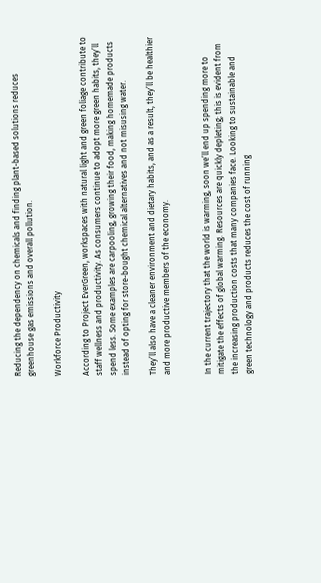Reducing the dependency on chemicals and finding plant-based solutions reduces greenhouse gas emissions and overall pollution.

Workforce Productivity

According to Project EverGreen, workspaces with natural light and green foliage contribute to staff wellness and productivity. As consumers continue to adopt more green habits, they’ll spend less. Some examples are carpooling, growing their food, making homemade products instead of opting for store-bought chemical alternatives and not misusing water.

They’ll also have a cleaner environment and dietary habits, and as a result, they’ll be healthier and more productive members of the economy.


In the current trajectory that the world is warming, soon we’ll end up spending more to mitigate the effects of global warming. Resources are quickly depleting; this is evident from the increasing production costs that many companies face. Looking to sustainable and green technology and products reduces the cost of running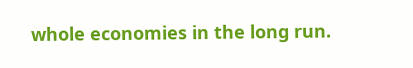whole economies in the long run.